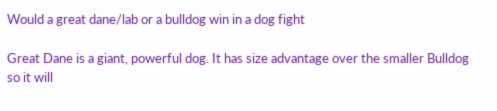Would a great dane/lab or a bulldog win in a dog fight

Great Dane is a giant, powerful dog. It has size advantage over the smaller Bulldog so it will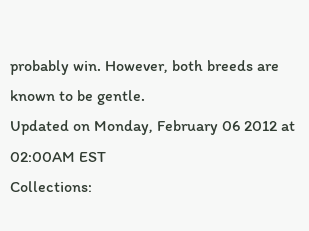probably win. However, both breeds are known to be gentle.
Updated on Monday, February 06 2012 at 02:00AM EST
Collections: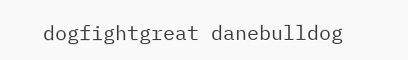dogfightgreat danebulldog